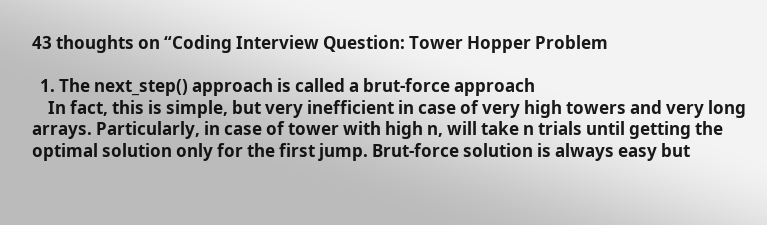43 thoughts on “Coding Interview Question: Tower Hopper Problem

  1. The next_step() approach is called a brut-force approach
    In fact, this is simple, but very inefficient in case of very high towers and very long arrays. Particularly, in case of tower with high n, will take n trials until getting the optimal solution only for the first jump. Brut-force solution is always easy but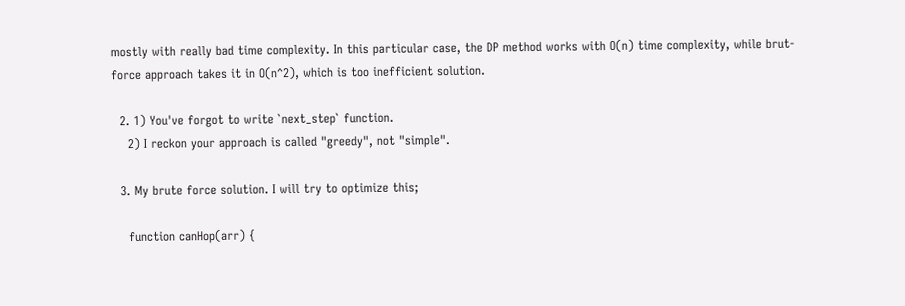mostly with really bad time complexity. In this particular case, the DP method works with O(n) time complexity, while brut-force approach takes it in O(n^2), which is too inefficient solution.

  2. 1) You've forgot to write `next_step` function.
    2) I reckon your approach is called "greedy", not "simple".

  3. My brute force solution. I will try to optimize this;

    function canHop(arr) {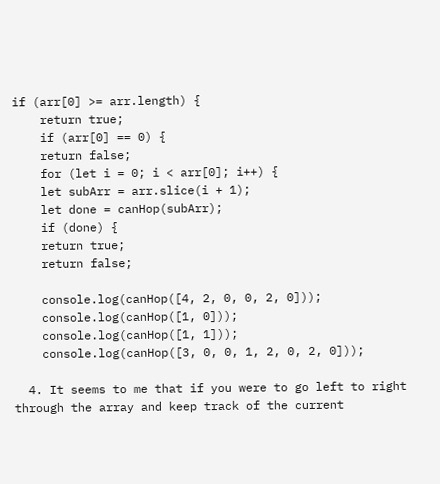if (arr[0] >= arr.length) {
    return true;
    if (arr[0] == 0) {
    return false;
    for (let i = 0; i < arr[0]; i++) {
    let subArr = arr.slice(i + 1);
    let done = canHop(subArr);
    if (done) {
    return true;
    return false;

    console.log(canHop([4, 2, 0, 0, 2, 0]));
    console.log(canHop([1, 0]));
    console.log(canHop([1, 1]));
    console.log(canHop([3, 0, 0, 1, 2, 0, 2, 0]));

  4. It seems to me that if you were to go left to right through the array and keep track of the current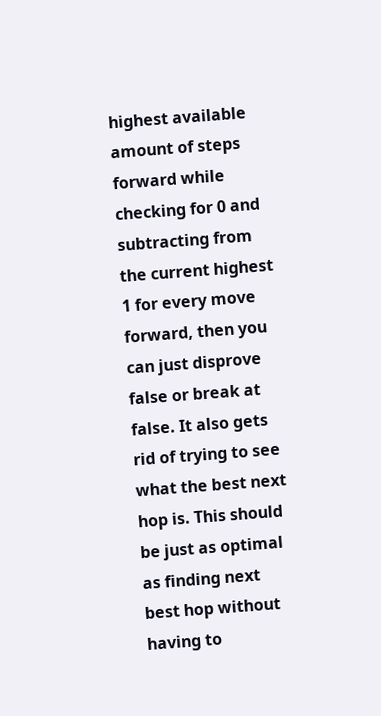highest available amount of steps forward while checking for 0 and subtracting from the current highest 1 for every move forward, then you can just disprove false or break at false. It also gets rid of trying to see what the best next hop is. This should be just as optimal as finding next best hop without having to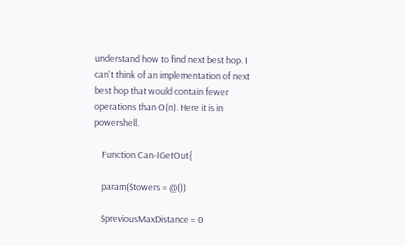understand how to find next best hop. I can't think of an implementation of next best hop that would contain fewer operations than O(n). Here it is in powershell.

    Function Can-IGetOut{

    param($towers = @())

    $previousMaxDistance = 0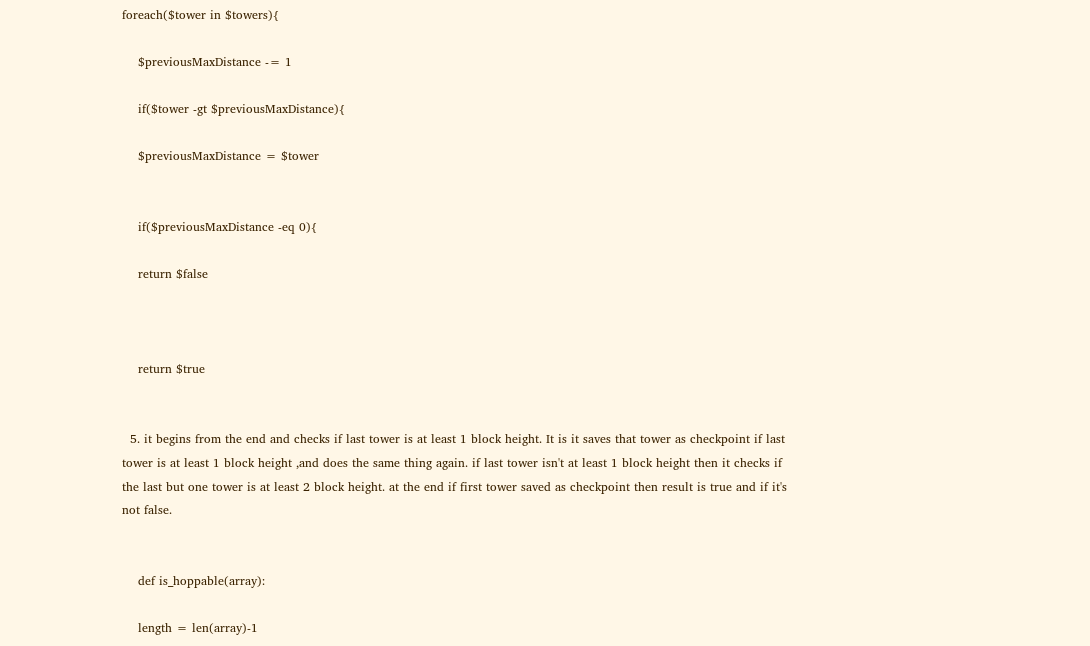foreach($tower in $towers){

    $previousMaxDistance -= 1

    if($tower -gt $previousMaxDistance){

    $previousMaxDistance = $tower


    if($previousMaxDistance -eq 0){

    return $false



    return $true


  5. it begins from the end and checks if last tower is at least 1 block height. It is it saves that tower as checkpoint if last tower is at least 1 block height ,and does the same thing again. if last tower isn't at least 1 block height then it checks if the last but one tower is at least 2 block height. at the end if first tower saved as checkpoint then result is true and if it's not false.


    def is_hoppable(array):

    length = len(array)-1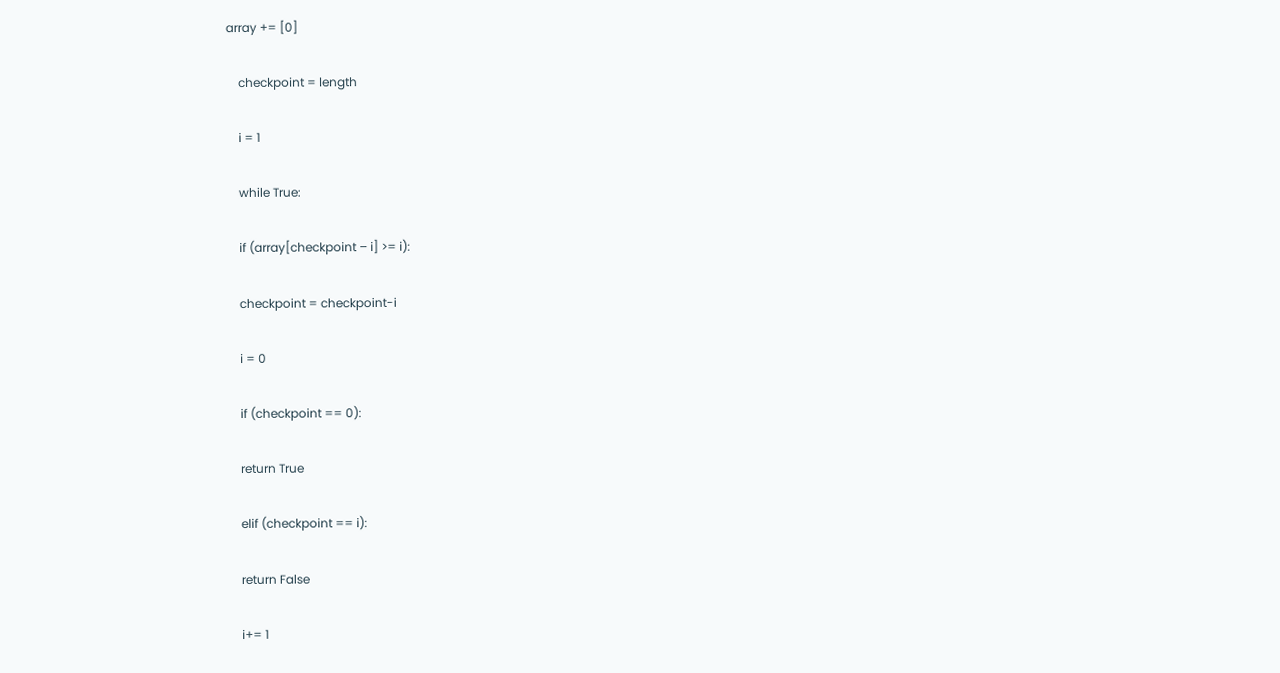array += [0]

    checkpoint = length

    i = 1

    while True:

    if (array[checkpoint – i] >= i):

    checkpoint = checkpoint-i

    i = 0

    if (checkpoint == 0):

    return True

    elif (checkpoint == i):

    return False

    i+= 1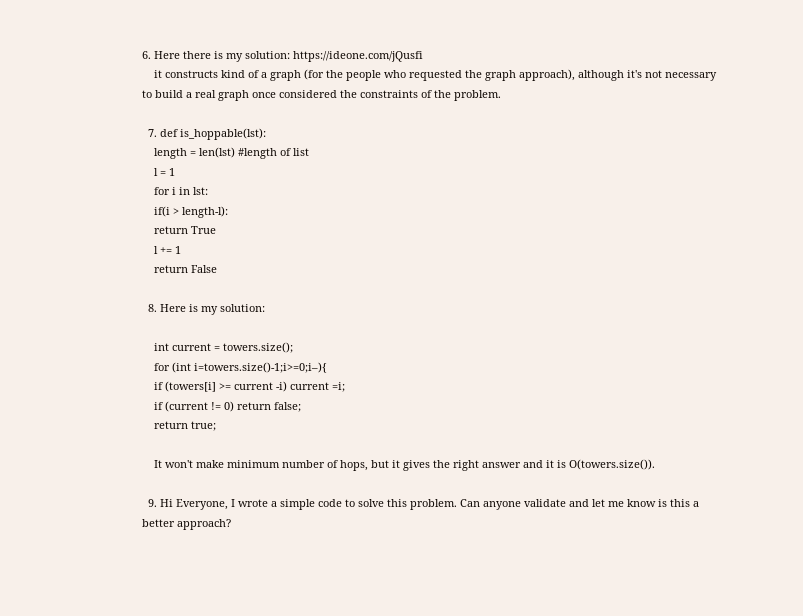6. Here there is my solution: https://ideone.com/jQusfi
    it constructs kind of a graph (for the people who requested the graph approach), although it's not necessary to build a real graph once considered the constraints of the problem.

  7. def is_hoppable(lst):
    length = len(lst) #length of list
    l = 1
    for i in lst:
    if(i > length-l):
    return True
    l += 1
    return False

  8. Here is my solution:

    int current = towers.size();
    for (int i=towers.size()-1;i>=0;i–){
    if (towers[i] >= current -i) current =i;
    if (current != 0) return false;
    return true;

    It won't make minimum number of hops, but it gives the right answer and it is O(towers.size()).

  9. Hi Everyone, I wrote a simple code to solve this problem. Can anyone validate and let me know is this a better approach?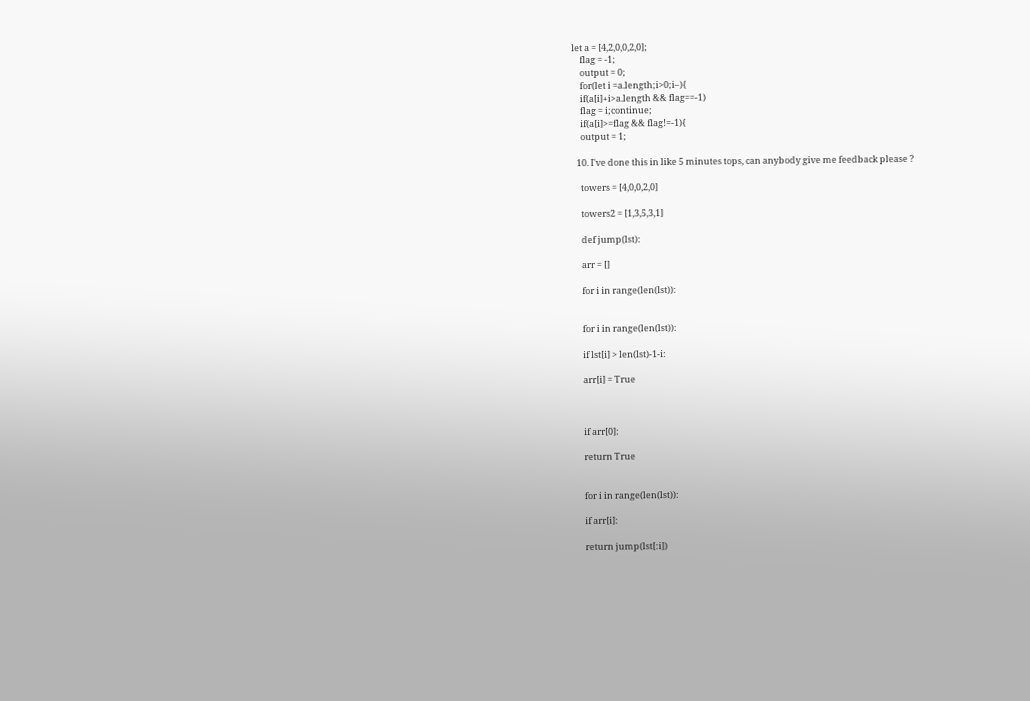let a = [4,2,0,0,2,0];
    flag = -1;
    output = 0;
    for(let i =a.length;i>0;i–){
    if(a[i]+i>a.length && flag==-1)
    flag = i;continue;
    if(a[i]>=flag && flag!=-1){
    output = 1;

  10. I've done this in like 5 minutes tops, can anybody give me feedback please ?

    towers = [4,0,0,2,0]

    towers2 = [1,3,5,3,1]

    def jump(lst):

    arr = []

    for i in range(len(lst)):


    for i in range(len(lst)):

    if lst[i] > len(lst)-1-i:

    arr[i] = True



    if arr[0]:

    return True


    for i in range(len(lst)):

    if arr[i]:

    return jump(lst[:i])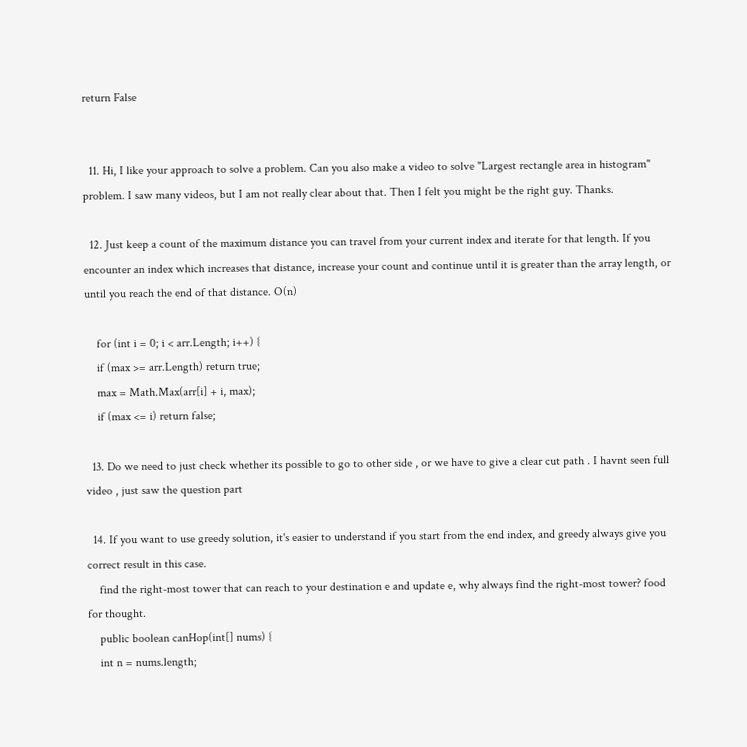return False


  11. Hi, I like your approach to solve a problem. Can you also make a video to solve "Largest rectangle area in histogram" problem. I saw many videos, but I am not really clear about that. Then I felt you might be the right guy. Thanks.

  12. Just keep a count of the maximum distance you can travel from your current index and iterate for that length. If you encounter an index which increases that distance, increase your count and continue until it is greater than the array length, or until you reach the end of that distance. O(n)

    for (int i = 0; i < arr.Length; i++) {
    if (max >= arr.Length) return true;
    max = Math.Max(arr[i] + i, max);
    if (max <= i) return false;

  13. Do we need to just check whether its possible to go to other side , or we have to give a clear cut path . I havnt seen full video , just saw the question part

  14. If you want to use greedy solution, it's easier to understand if you start from the end index, and greedy always give you correct result in this case.
    find the right-most tower that can reach to your destination e and update e, why always find the right-most tower? food for thought.
    public boolean canHop(int[] nums) {
    int n = nums.length;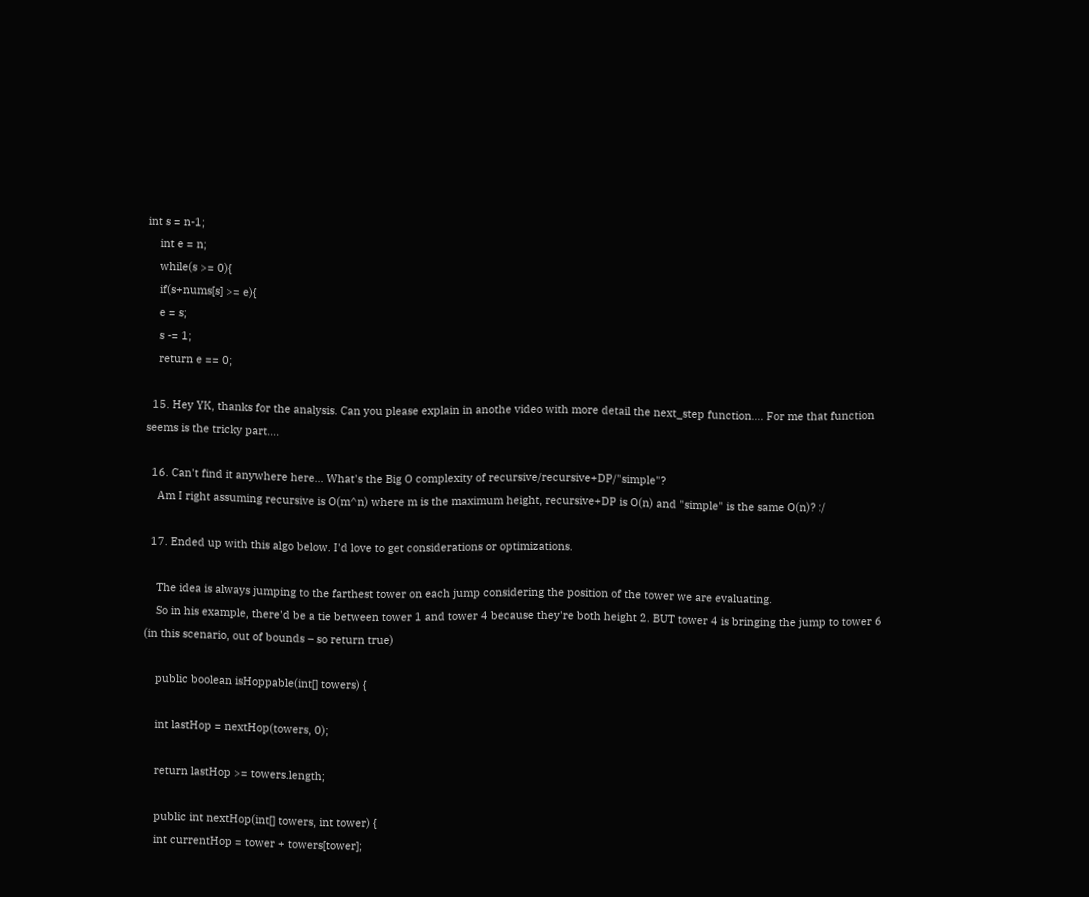int s = n-1;
    int e = n;
    while(s >= 0){
    if(s+nums[s] >= e){
    e = s;
    s -= 1;
    return e == 0;

  15. Hey YK, thanks for the analysis. Can you please explain in anothe video with more detail the next_step function…. For me that function seems is the tricky part….

  16. Can't find it anywhere here… What's the Big O complexity of recursive/recursive+DP/"simple"?
    Am I right assuming recursive is O(m^n) where m is the maximum height, recursive+DP is O(n) and "simple" is the same O(n)? :/

  17. Ended up with this algo below. I'd love to get considerations or optimizations.

    The idea is always jumping to the farthest tower on each jump considering the position of the tower we are evaluating.
    So in his example, there'd be a tie between tower 1 and tower 4 because they're both height 2. BUT tower 4 is bringing the jump to tower 6 (in this scenario, out of bounds – so return true)

    public boolean isHoppable(int[] towers) {

    int lastHop = nextHop(towers, 0);

    return lastHop >= towers.length;

    public int nextHop(int[] towers, int tower) {
    int currentHop = tower + towers[tower];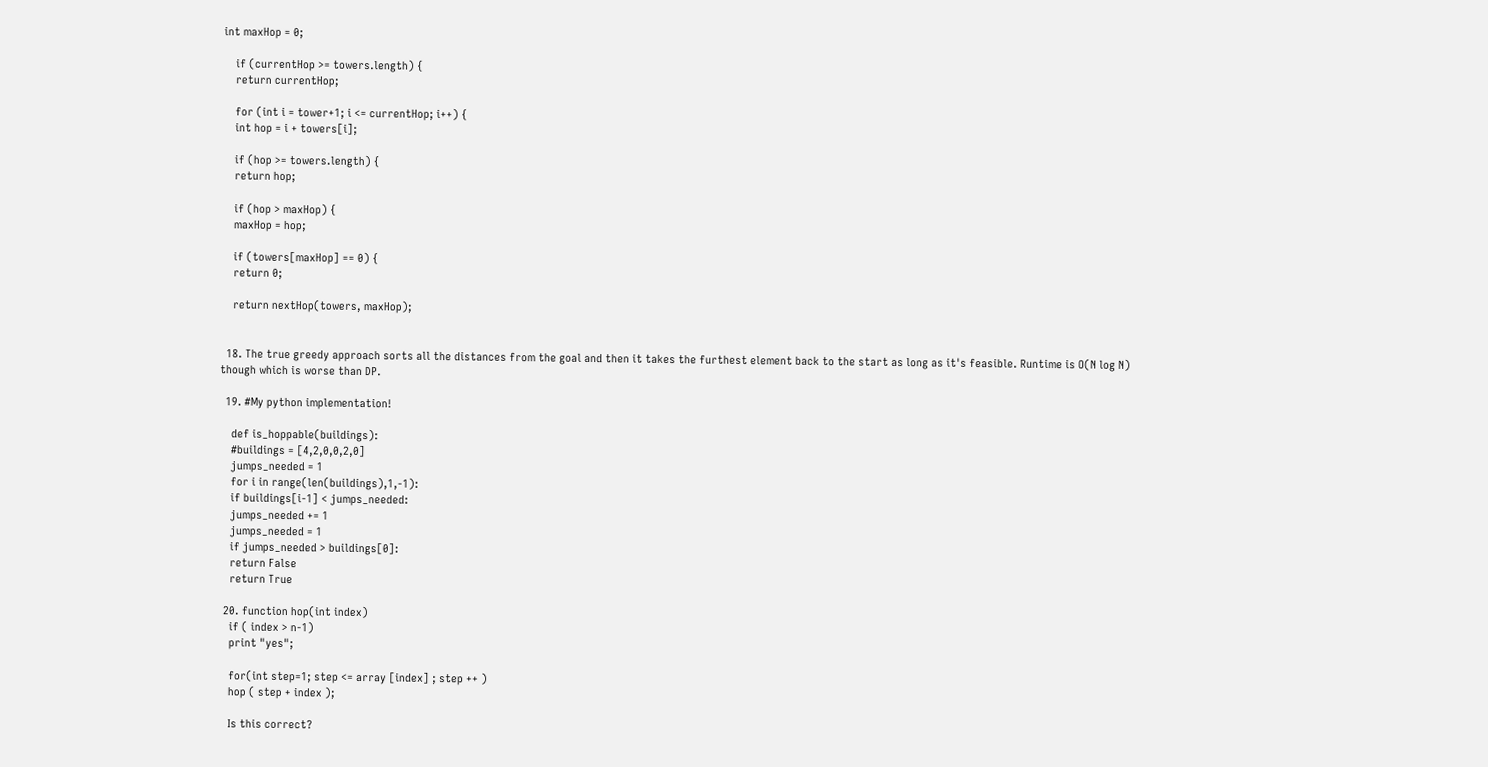int maxHop = 0;

    if (currentHop >= towers.length) {
    return currentHop;

    for (int i = tower+1; i <= currentHop; i++) {
    int hop = i + towers[i];

    if (hop >= towers.length) {
    return hop;

    if (hop > maxHop) {
    maxHop = hop;

    if (towers[maxHop] == 0) {
    return 0;

    return nextHop(towers, maxHop);


  18. The true greedy approach sorts all the distances from the goal and then it takes the furthest element back to the start as long as it's feasible. Runtime is O(N log N) though which is worse than DP.

  19. #My python implementation!

    def is_hoppable(buildings):
    #buildings = [4,2,0,0,2,0]
    jumps_needed = 1
    for i in range(len(buildings),1,-1):
    if buildings[i-1] < jumps_needed:
    jumps_needed += 1
    jumps_needed = 1
    if jumps_needed > buildings[0]:
    return False
    return True

  20. function hop(int index)
    if ( index > n-1)
    print "yes";

    for(int step=1; step <= array [index] ; step ++ )
    hop ( step + index );

    Is this correct?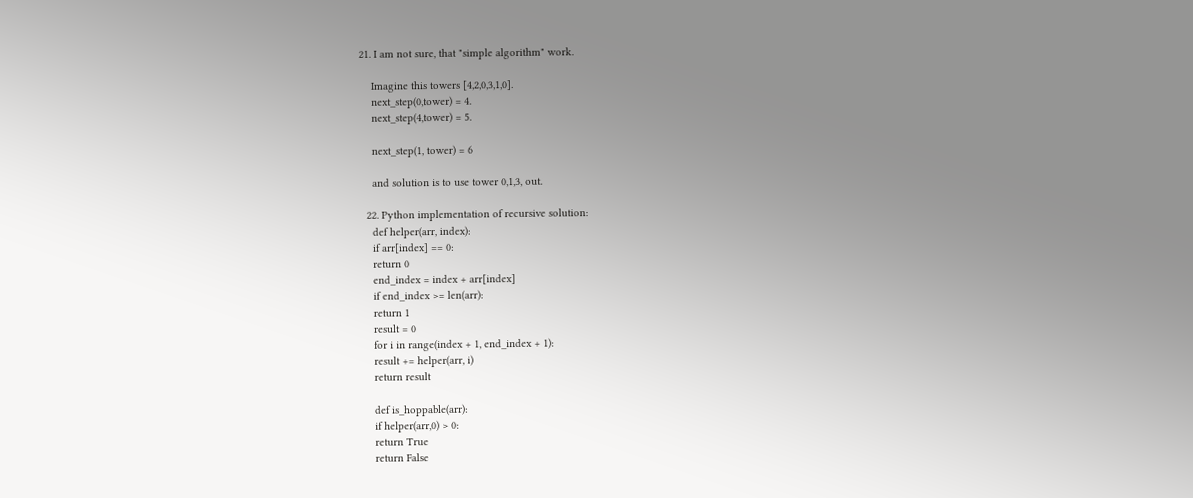21. I am not sure, that "simple algorithm" work.

    Imagine this towers [4,2,0,3,1,0].
    next_step(0,tower) = 4.
    next_step(4,tower) = 5.

    next_step(1, tower) = 6

    and solution is to use tower 0,1,3, out.

  22. Python implementation of recursive solution:
    def helper(arr, index):
    if arr[index] == 0:
    return 0
    end_index = index + arr[index]
    if end_index >= len(arr):
    return 1
    result = 0
    for i in range(index + 1, end_index + 1):
    result += helper(arr, i)
    return result

    def is_hoppable(arr):
    if helper(arr,0) > 0:
    return True
    return False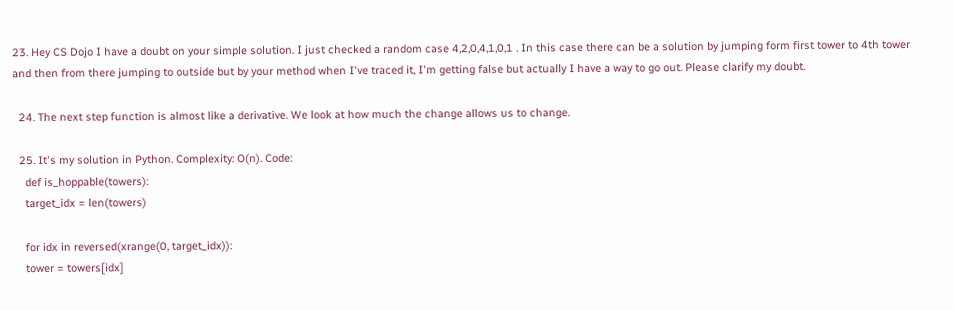23. Hey CS Dojo I have a doubt on your simple solution. I just checked a random case 4,2,0,4,1,0,1 . In this case there can be a solution by jumping form first tower to 4th tower and then from there jumping to outside but by your method when I've traced it, I'm getting false but actually I have a way to go out. Please clarify my doubt.

  24. The next step function is almost like a derivative. We look at how much the change allows us to change.

  25. It's my solution in Python. Complexity: O(n). Code:
    def is_hoppable(towers):
    target_idx = len(towers)

    for idx in reversed(xrange(0, target_idx)):
    tower = towers[idx]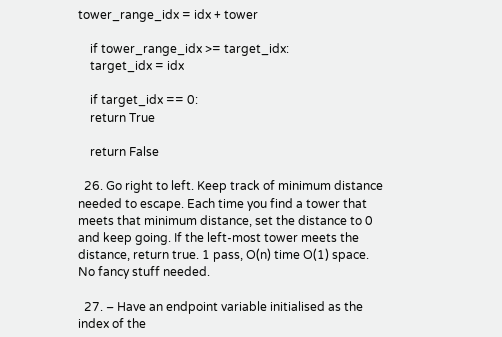tower_range_idx = idx + tower

    if tower_range_idx >= target_idx:
    target_idx = idx

    if target_idx == 0:
    return True

    return False

  26. Go right to left. Keep track of minimum distance needed to escape. Each time you find a tower that meets that minimum distance, set the distance to 0 and keep going. If the left-most tower meets the distance, return true. 1 pass, O(n) time O(1) space. No fancy stuff needed.

  27. – Have an endpoint variable initialised as the index of the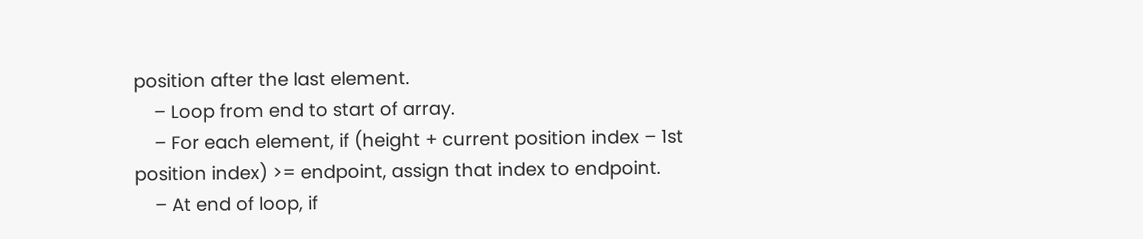position after the last element.
    – Loop from end to start of array.
    – For each element, if (height + current position index – 1st position index) >= endpoint, assign that index to endpoint.
    – At end of loop, if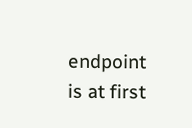endpoint is at first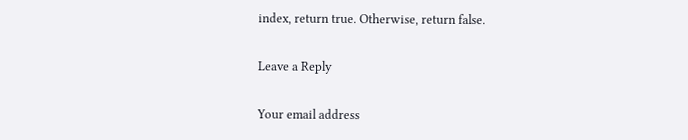index, return true. Otherwise, return false.

Leave a Reply

Your email address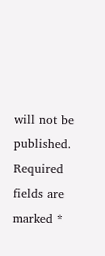will not be published. Required fields are marked *